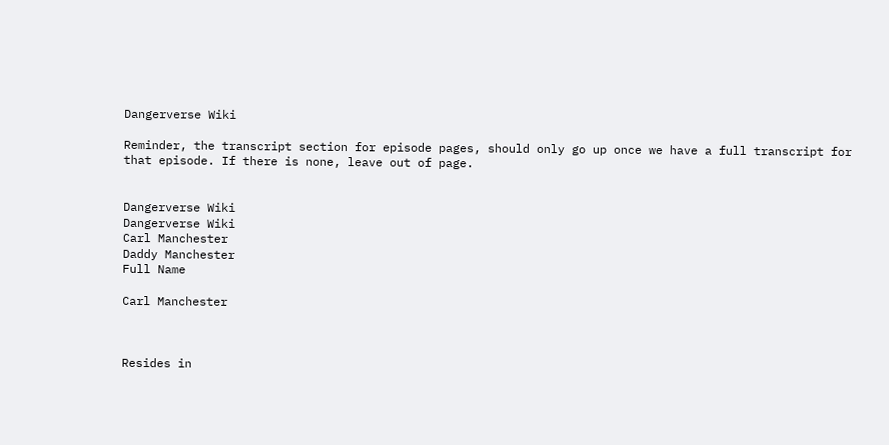Dangerverse Wiki

Reminder, the transcript section for episode pages, should only go up once we have a full transcript for that episode. If there is none, leave out of page.


Dangerverse Wiki
Dangerverse Wiki
Carl Manchester
Daddy Manchester
Full Name

Carl Manchester



Resides in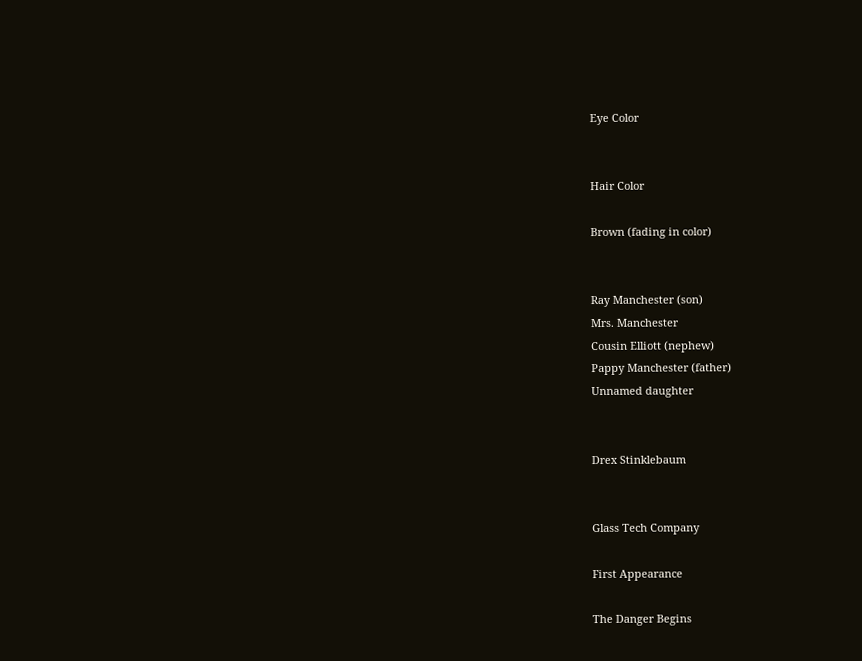Eye Color


Hair Color

Brown (fading in color)


Ray Manchester (son)
Mrs. Manchester
Cousin Elliott (nephew)
Pappy Manchester (father)
Unnamed daughter


Drex Stinklebaum


Glass Tech Company

First Appearance

The Danger Begins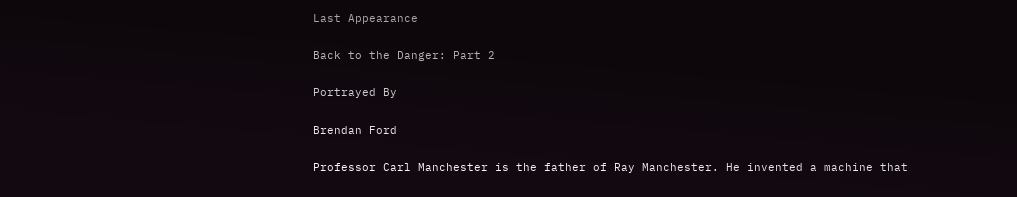Last Appearance

Back to the Danger: Part 2

Portrayed By

Brendan Ford

Professor Carl Manchester is the father of Ray Manchester. He invented a machine that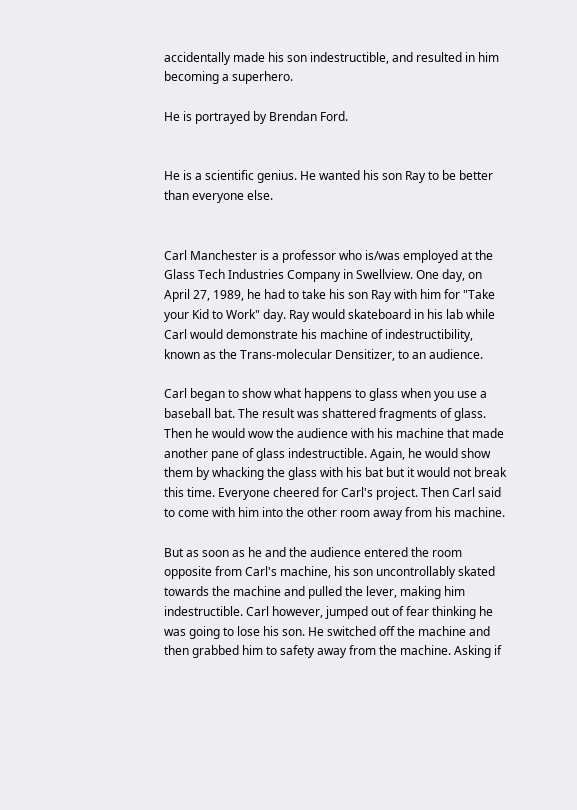accidentally made his son indestructible, and resulted in him becoming a superhero.

He is portrayed by Brendan Ford.


He is a scientific genius. He wanted his son Ray to be better than everyone else.


Carl Manchester is a professor who is/was employed at the Glass Tech Industries Company in Swellview. One day, on April 27, 1989, he had to take his son Ray with him for "Take your Kid to Work" day. Ray would skateboard in his lab while Carl would demonstrate his machine of indestructibility, known as the Trans-molecular Densitizer, to an audience.

Carl began to show what happens to glass when you use a baseball bat. The result was shattered fragments of glass. Then he would wow the audience with his machine that made another pane of glass indestructible. Again, he would show them by whacking the glass with his bat but it would not break this time. Everyone cheered for Carl's project. Then Carl said to come with him into the other room away from his machine.

But as soon as he and the audience entered the room opposite from Carl's machine, his son uncontrollably skated towards the machine and pulled the lever, making him indestructible. Carl however, jumped out of fear thinking he was going to lose his son. He switched off the machine and then grabbed him to safety away from the machine. Asking if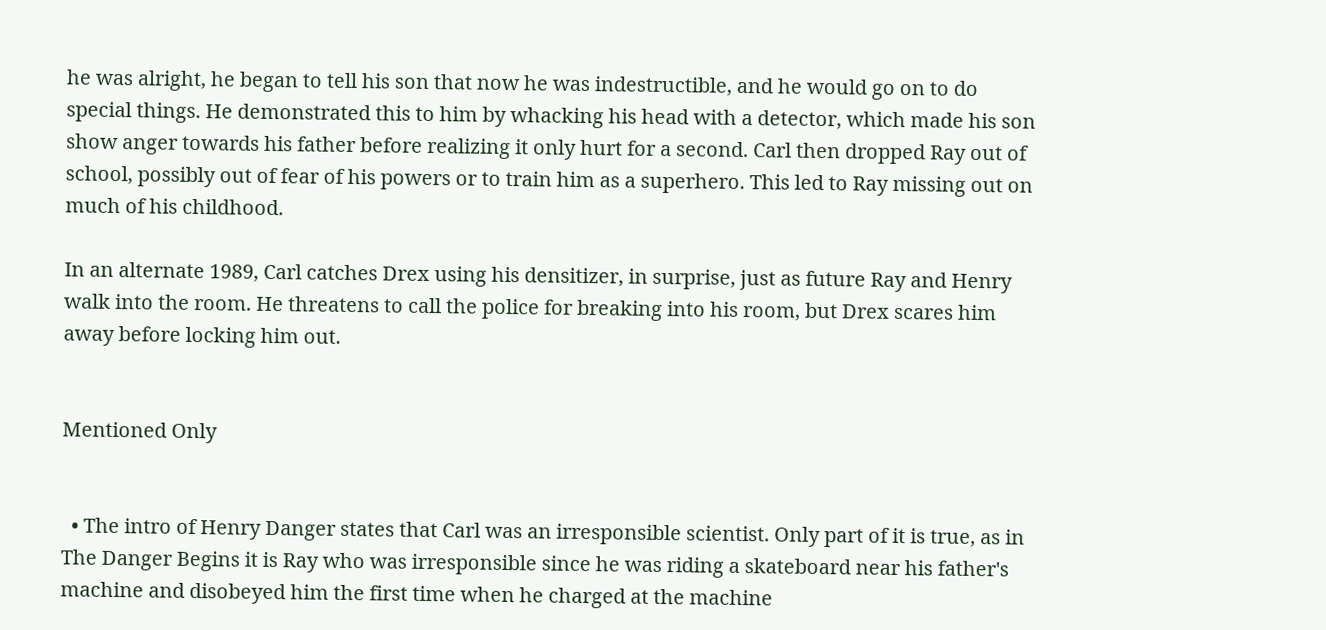he was alright, he began to tell his son that now he was indestructible, and he would go on to do special things. He demonstrated this to him by whacking his head with a detector, which made his son show anger towards his father before realizing it only hurt for a second. Carl then dropped Ray out of school, possibly out of fear of his powers or to train him as a superhero. This led to Ray missing out on much of his childhood.

In an alternate 1989, Carl catches Drex using his densitizer, in surprise, just as future Ray and Henry walk into the room. He threatens to call the police for breaking into his room, but Drex scares him away before locking him out.


Mentioned Only


  • The intro of Henry Danger states that Carl was an irresponsible scientist. Only part of it is true, as in The Danger Begins it is Ray who was irresponsible since he was riding a skateboard near his father's machine and disobeyed him the first time when he charged at the machine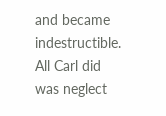and became indestructible. All Carl did was neglect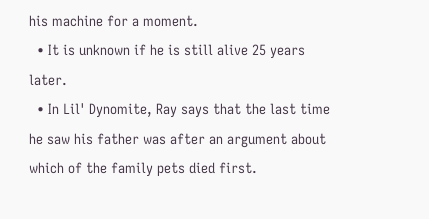his machine for a moment.
  • It is unknown if he is still alive 25 years later.
  • In Lil' Dynomite, Ray says that the last time he saw his father was after an argument about which of the family pets died first.